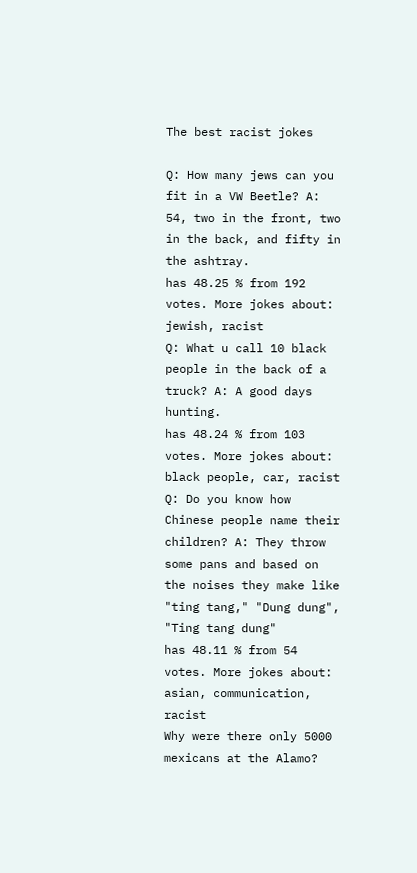The best racist jokes

Q: How many jews can you fit in a VW Beetle? A: 54, two in the front, two in the back, and fifty in the ashtray.
has 48.25 % from 192 votes. More jokes about: jewish, racist
Q: What u call 10 black people in the back of a truck? A: A good days hunting.
has 48.24 % from 103 votes. More jokes about: black people, car, racist
Q: Do you know how Chinese people name their children? A: They throw some pans and based on the noises they make like "ting tang," "Dung dung", "Ting tang dung"
has 48.11 % from 54 votes. More jokes about: asian, communication, racist
Why were there only 5000 mexicans at the Alamo?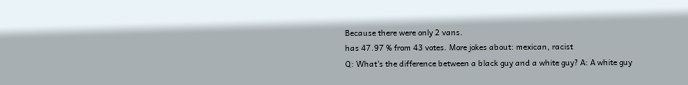Because there were only 2 vans.
has 47.97 % from 43 votes. More jokes about: mexican, racist
Q: What's the difference between a black guy and a white guy? A: A white guy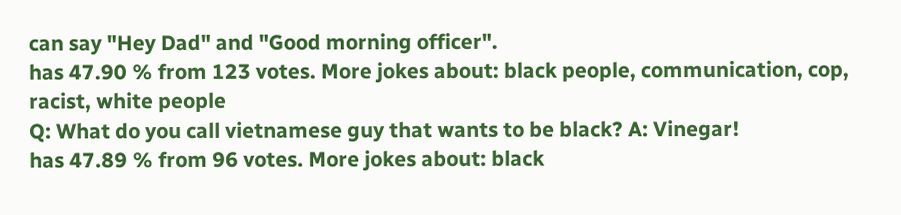can say "Hey Dad" and "Good morning officer".
has 47.90 % from 123 votes. More jokes about: black people, communication, cop, racist, white people
Q: What do you call vietnamese guy that wants to be black? A: Vinegar!
has 47.89 % from 96 votes. More jokes about: black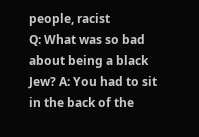people, racist
Q: What was so bad about being a black Jew? A: You had to sit in the back of the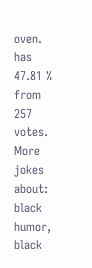oven.
has 47.81 % from 257 votes. More jokes about: black humor, black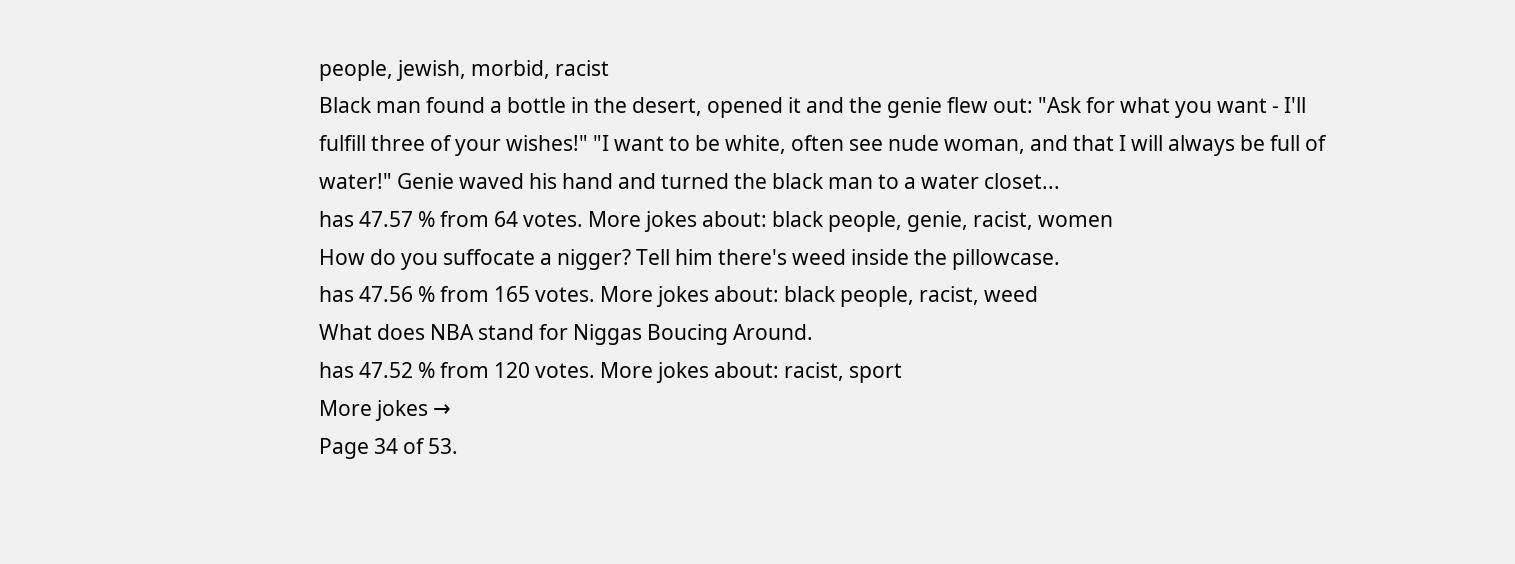people, jewish, morbid, racist
Black man found a bottle in the desert, opened it and the genie flew out: "Ask for what you want - I'll fulfill three of your wishes!" "I want to be white, often see nude woman, and that I will always be full of water!" Genie waved his hand and turned the black man to a water closet...
has 47.57 % from 64 votes. More jokes about: black people, genie, racist, women
How do you suffocate a nigger? Tell him there's weed inside the pillowcase.
has 47.56 % from 165 votes. More jokes about: black people, racist, weed
What does NBA stand for Niggas Boucing Around.
has 47.52 % from 120 votes. More jokes about: racist, sport
More jokes →
Page 34 of 53.